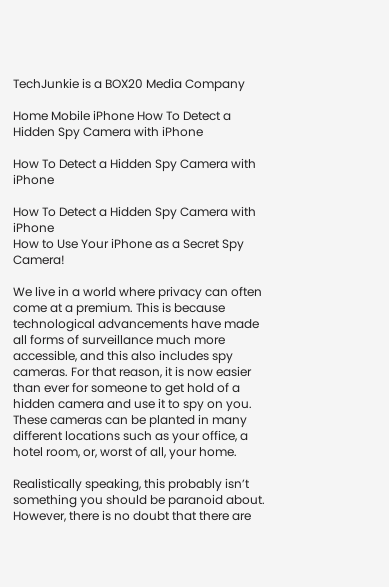TechJunkie is a BOX20 Media Company

Home Mobile iPhone How To Detect a Hidden Spy Camera with iPhone

How To Detect a Hidden Spy Camera with iPhone

How To Detect a Hidden Spy Camera with iPhone
How to Use Your iPhone as a Secret Spy Camera!

We live in a world where privacy can often come at a premium. This is because technological advancements have made all forms of surveillance much more accessible, and this also includes spy cameras. For that reason, it is now easier than ever for someone to get hold of a hidden camera and use it to spy on you. These cameras can be planted in many different locations such as your office, a hotel room, or, worst of all, your home.

Realistically speaking, this probably isn’t something you should be paranoid about. However, there is no doubt that there are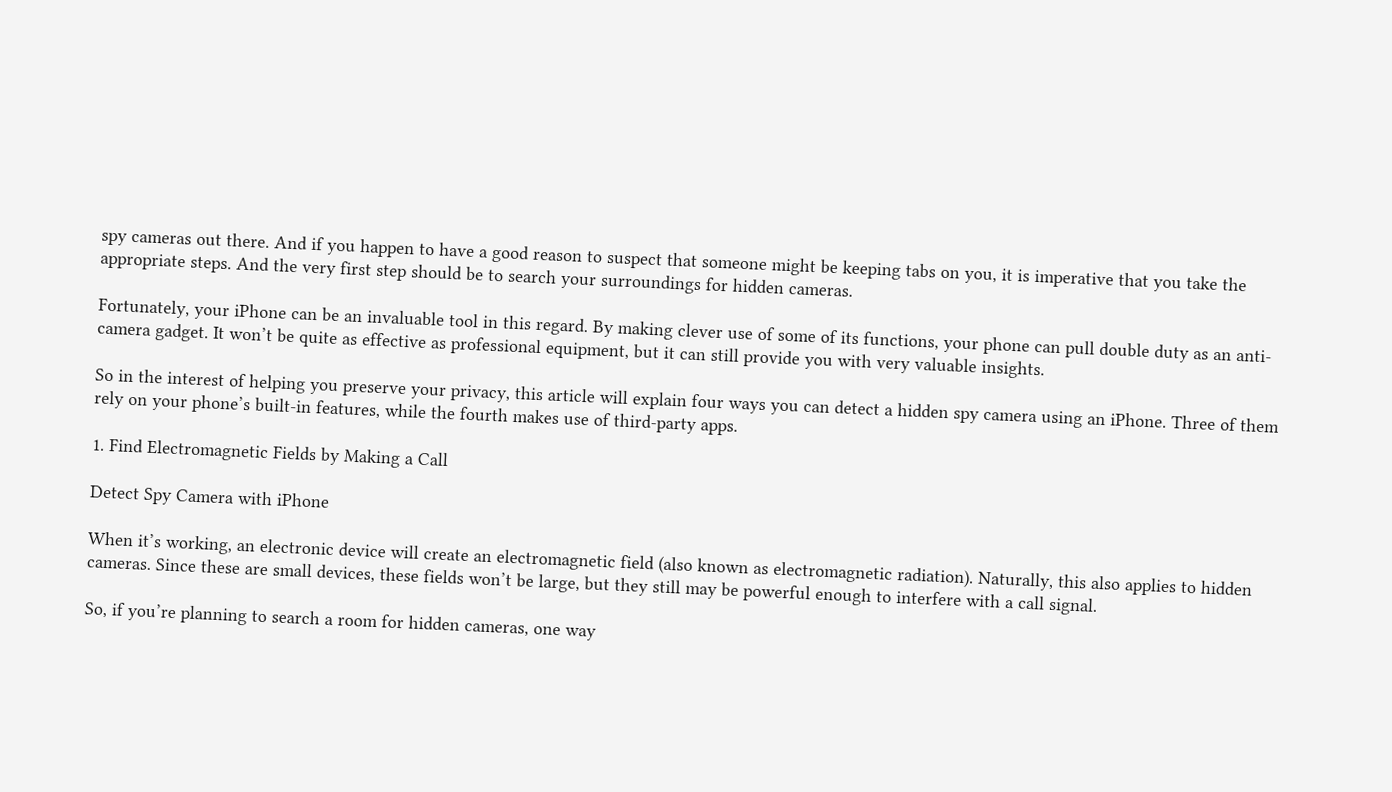spy cameras out there. And if you happen to have a good reason to suspect that someone might be keeping tabs on you, it is imperative that you take the appropriate steps. And the very first step should be to search your surroundings for hidden cameras.

Fortunately, your iPhone can be an invaluable tool in this regard. By making clever use of some of its functions, your phone can pull double duty as an anti-camera gadget. It won’t be quite as effective as professional equipment, but it can still provide you with very valuable insights.

So in the interest of helping you preserve your privacy, this article will explain four ways you can detect a hidden spy camera using an iPhone. Three of them rely on your phone’s built-in features, while the fourth makes use of third-party apps.

1. Find Electromagnetic Fields by Making a Call

Detect Spy Camera with iPhone

When it’s working, an electronic device will create an electromagnetic field (also known as electromagnetic radiation). Naturally, this also applies to hidden cameras. Since these are small devices, these fields won’t be large, but they still may be powerful enough to interfere with a call signal.

So, if you’re planning to search a room for hidden cameras, one way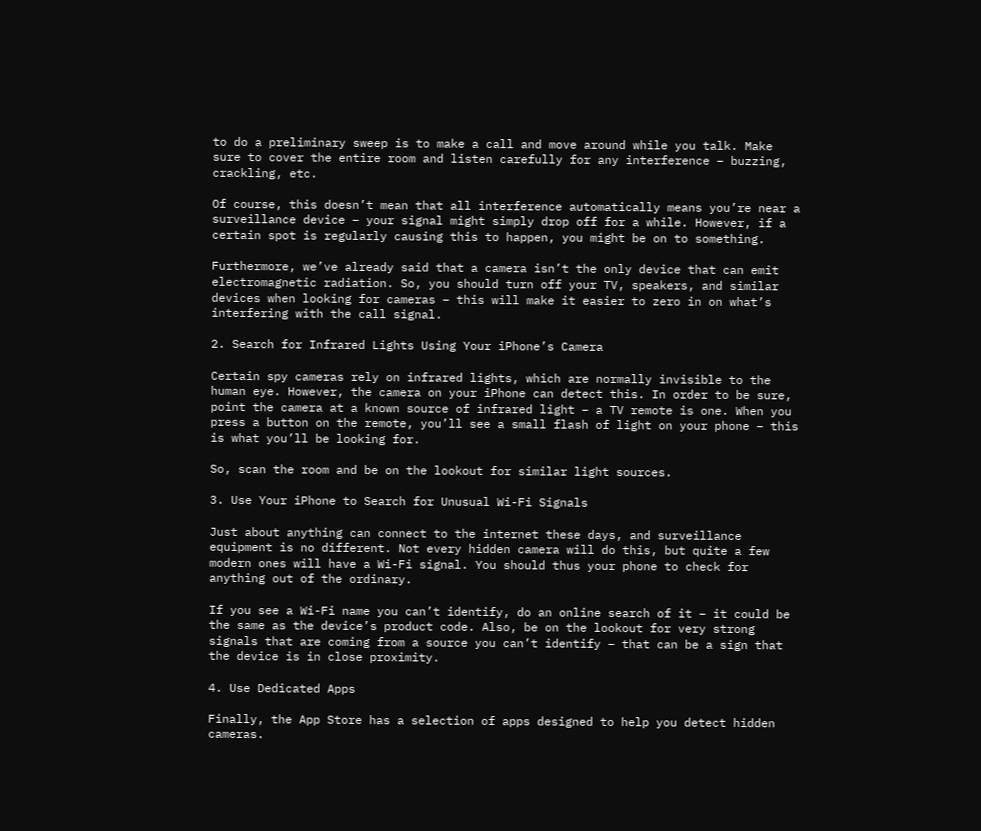to do a preliminary sweep is to make a call and move around while you talk. Make sure to cover the entire room and listen carefully for any interference – buzzing, crackling, etc.

Of course, this doesn’t mean that all interference automatically means you’re near a surveillance device – your signal might simply drop off for a while. However, if a certain spot is regularly causing this to happen, you might be on to something.

Furthermore, we’ve already said that a camera isn’t the only device that can emit electromagnetic radiation. So, you should turn off your TV, speakers, and similar devices when looking for cameras – this will make it easier to zero in on what’s interfering with the call signal.

2. Search for Infrared Lights Using Your iPhone’s Camera

Certain spy cameras rely on infrared lights, which are normally invisible to the human eye. However, the camera on your iPhone can detect this. In order to be sure, point the camera at a known source of infrared light – a TV remote is one. When you press a button on the remote, you’ll see a small flash of light on your phone – this is what you’ll be looking for.

So, scan the room and be on the lookout for similar light sources.

3. Use Your iPhone to Search for Unusual Wi-Fi Signals

Just about anything can connect to the internet these days, and surveillance equipment is no different. Not every hidden camera will do this, but quite a few modern ones will have a Wi-Fi signal. You should thus your phone to check for anything out of the ordinary.

If you see a Wi-Fi name you can’t identify, do an online search of it – it could be the same as the device’s product code. Also, be on the lookout for very strong signals that are coming from a source you can’t identify – that can be a sign that the device is in close proximity.

4. Use Dedicated Apps

Finally, the App Store has a selection of apps designed to help you detect hidden cameras.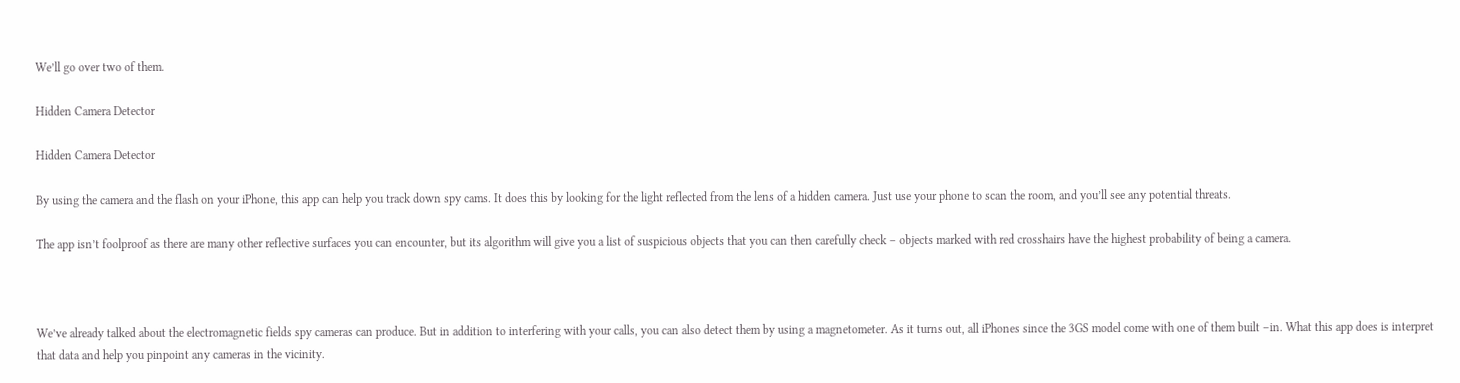We’ll go over two of them.

Hidden Camera Detector

Hidden Camera Detector

By using the camera and the flash on your iPhone, this app can help you track down spy cams. It does this by looking for the light reflected from the lens of a hidden camera. Just use your phone to scan the room, and you’ll see any potential threats.

The app isn’t foolproof as there are many other reflective surfaces you can encounter, but its algorithm will give you a list of suspicious objects that you can then carefully check – objects marked with red crosshairs have the highest probability of being a camera.



We’ve already talked about the electromagnetic fields spy cameras can produce. But in addition to interfering with your calls, you can also detect them by using a magnetometer. As it turns out, all iPhones since the 3GS model come with one of them built –in. What this app does is interpret that data and help you pinpoint any cameras in the vicinity.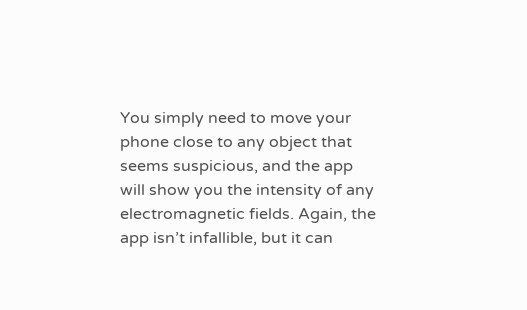You simply need to move your phone close to any object that seems suspicious, and the app will show you the intensity of any electromagnetic fields. Again, the app isn’t infallible, but it can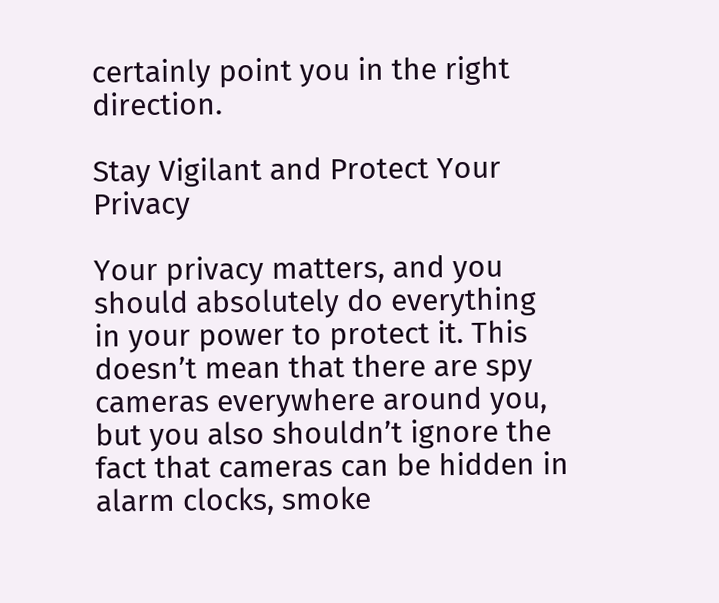certainly point you in the right direction.

Stay Vigilant and Protect Your Privacy

Your privacy matters, and you should absolutely do everything in your power to protect it. This doesn’t mean that there are spy cameras everywhere around you, but you also shouldn’t ignore the fact that cameras can be hidden in alarm clocks, smoke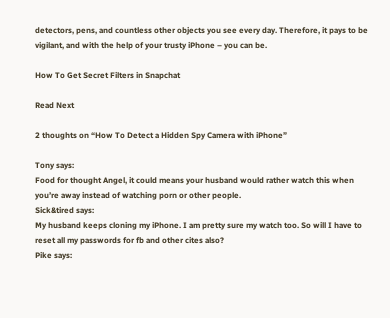detectors, pens, and countless other objects you see every day. Therefore, it pays to be vigilant, and with the help of your trusty iPhone – you can be.

How To Get Secret Filters in Snapchat

Read Next

2 thoughts on “How To Detect a Hidden Spy Camera with iPhone”

Tony says:
Food for thought Angel, it could means your husband would rather watch this when you’re away instead of watching porn or other people.
Sick&tired says:
My husband keeps cloning my iPhone. I am pretty sure my watch too. So will I have to reset all my passwords for fb and other cites also?
Pike says: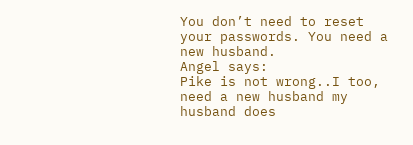You don’t need to reset your passwords. You need a new husband.
Angel says:
Pike is not wrong..I too, need a new husband my husband does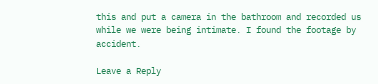this and put a camera in the bathroom and recorded us while we were being intimate. I found the footage by accident.

Leave a Reply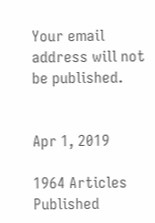Your email address will not be published.


Apr 1, 2019

1964 Articles Published